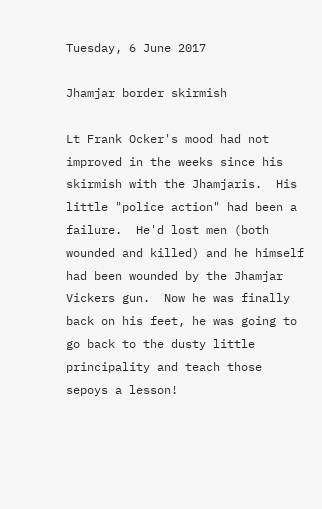Tuesday, 6 June 2017

Jhamjar border skirmish

Lt Frank Ocker's mood had not improved in the weeks since his skirmish with the Jhamjaris.  His little "police action" had been a failure.  He'd lost men (both wounded and killed) and he himself had been wounded by the Jhamjar Vickers gun.  Now he was finally back on his feet, he was going to go back to the dusty little principality and teach those sepoys a lesson!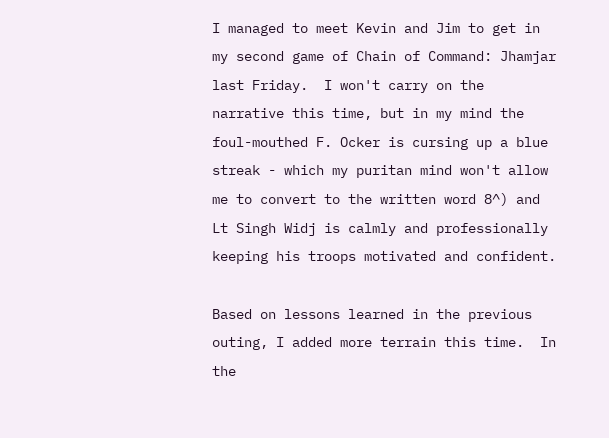I managed to meet Kevin and Jim to get in my second game of Chain of Command: Jhamjar last Friday.  I won't carry on the narrative this time, but in my mind the foul-mouthed F. Ocker is cursing up a blue streak - which my puritan mind won't allow me to convert to the written word 8^) and Lt Singh Widj is calmly and professionally keeping his troops motivated and confident.

Based on lessons learned in the previous outing, I added more terrain this time.  In the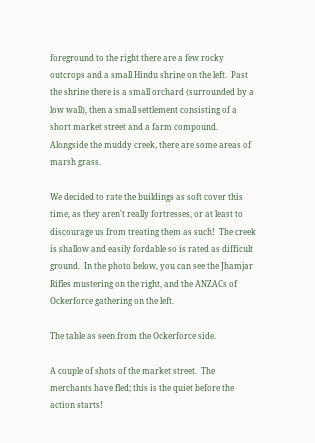foreground to the right there are a few rocky outcrops and a small Hindu shrine on the left.  Past the shrine there is a small orchard (surrounded by a low wall), then a small settlement consisting of a short market street and a farm compound.  Alongside the muddy creek, there are some areas of marsh grass.

We decided to rate the buildings as soft cover this time, as they aren't really fortresses, or at least to discourage us from treating them as such!  The creek is shallow and easily fordable so is rated as difficult ground.  In the photo below, you can see the Jhamjar Rifles mustering on the right, and the ANZACs of Ockerforce gathering on the left.

The table as seen from the Ockerforce side.

A couple of shots of the market street.  The merchants have fled; this is the quiet before the action starts!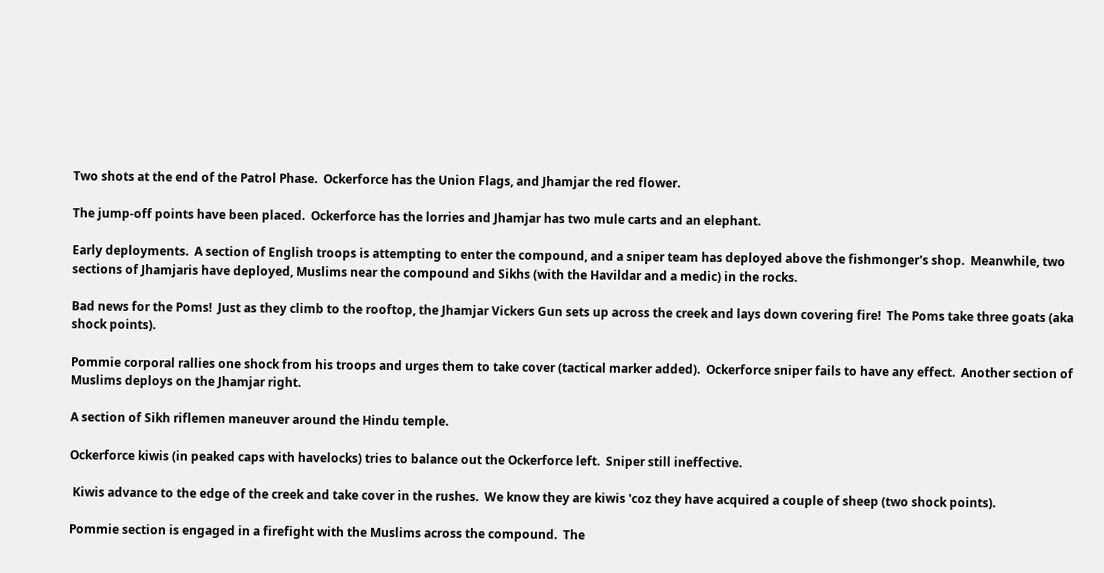Two shots at the end of the Patrol Phase.  Ockerforce has the Union Flags, and Jhamjar the red flower.

The jump-off points have been placed.  Ockerforce has the lorries and Jhamjar has two mule carts and an elephant.

Early deployments.  A section of English troops is attempting to enter the compound, and a sniper team has deployed above the fishmonger's shop.  Meanwhile, two sections of Jhamjaris have deployed, Muslims near the compound and Sikhs (with the Havildar and a medic) in the rocks.

Bad news for the Poms!  Just as they climb to the rooftop, the Jhamjar Vickers Gun sets up across the creek and lays down covering fire!  The Poms take three goats (aka shock points).

Pommie corporal rallies one shock from his troops and urges them to take cover (tactical marker added).  Ockerforce sniper fails to have any effect.  Another section of Muslims deploys on the Jhamjar right.

A section of Sikh riflemen maneuver around the Hindu temple.

Ockerforce kiwis (in peaked caps with havelocks) tries to balance out the Ockerforce left.  Sniper still ineffective.

 Kiwis advance to the edge of the creek and take cover in the rushes.  We know they are kiwis 'coz they have acquired a couple of sheep (two shock points).

Pommie section is engaged in a firefight with the Muslims across the compound.  The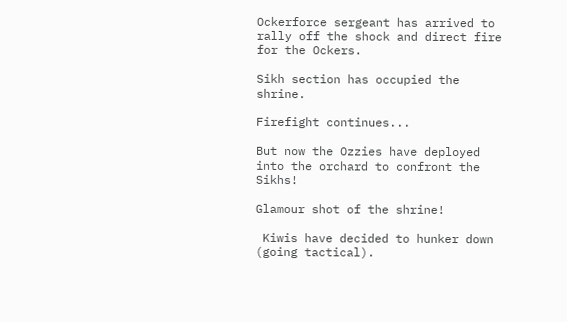Ockerforce sergeant has arrived to rally off the shock and direct fire for the Ockers.

Sikh section has occupied the shrine.

Firefight continues...

But now the Ozzies have deployed into the orchard to confront the Sikhs!

Glamour shot of the shrine!

 Kiwis have decided to hunker down (going tactical).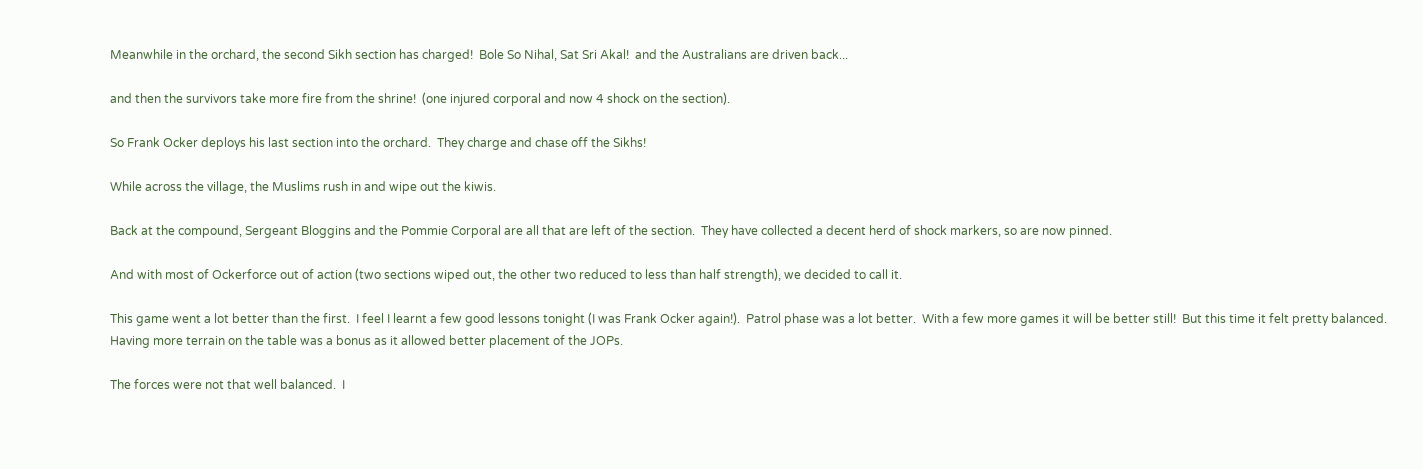Meanwhile in the orchard, the second Sikh section has charged!  Bole So Nihal, Sat Sri Akal!  and the Australians are driven back...

and then the survivors take more fire from the shrine!  (one injured corporal and now 4 shock on the section).

So Frank Ocker deploys his last section into the orchard.  They charge and chase off the Sikhs!

While across the village, the Muslims rush in and wipe out the kiwis.

Back at the compound, Sergeant Bloggins and the Pommie Corporal are all that are left of the section.  They have collected a decent herd of shock markers, so are now pinned.

And with most of Ockerforce out of action (two sections wiped out, the other two reduced to less than half strength), we decided to call it.

This game went a lot better than the first.  I feel I learnt a few good lessons tonight (I was Frank Ocker again!).  Patrol phase was a lot better.  With a few more games it will be better still!  But this time it felt pretty balanced.  Having more terrain on the table was a bonus as it allowed better placement of the JOPs.

The forces were not that well balanced.  I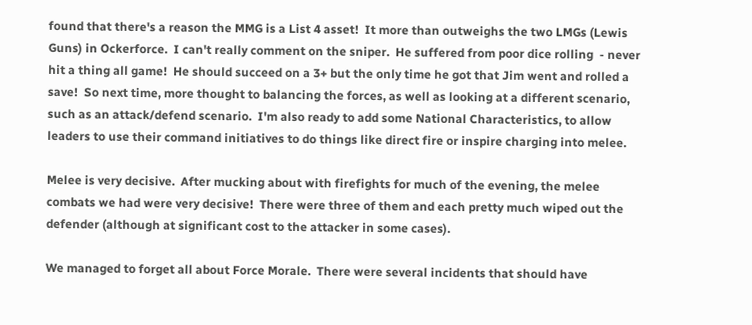found that there's a reason the MMG is a List 4 asset!  It more than outweighs the two LMGs (Lewis Guns) in Ockerforce.  I can't really comment on the sniper.  He suffered from poor dice rolling  - never hit a thing all game!  He should succeed on a 3+ but the only time he got that Jim went and rolled a save!  So next time, more thought to balancing the forces, as well as looking at a different scenario, such as an attack/defend scenario.  I'm also ready to add some National Characteristics, to allow leaders to use their command initiatives to do things like direct fire or inspire charging into melee.

Melee is very decisive.  After mucking about with firefights for much of the evening, the melee combats we had were very decisive!  There were three of them and each pretty much wiped out the defender (although at significant cost to the attacker in some cases).

We managed to forget all about Force Morale.  There were several incidents that should have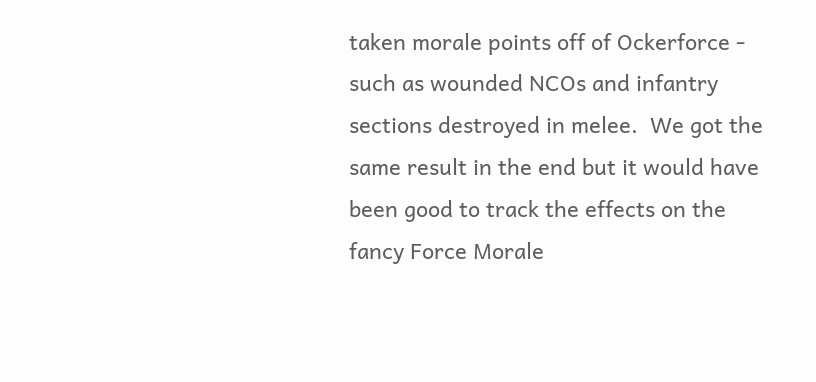taken morale points off of Ockerforce - such as wounded NCOs and infantry sections destroyed in melee.  We got the same result in the end but it would have been good to track the effects on the fancy Force Morale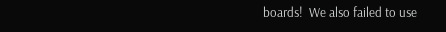boards!  We also failed to use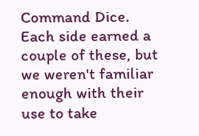Command Dice.  Each side earned a couple of these, but we weren't familiar enough with their use to take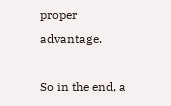proper advantage.

So in the end, a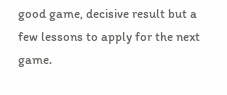good game, decisive result but a few lessons to apply for the next game.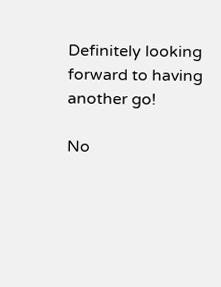Definitely looking forward to having another go!

No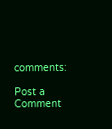comments:

Post a Comment